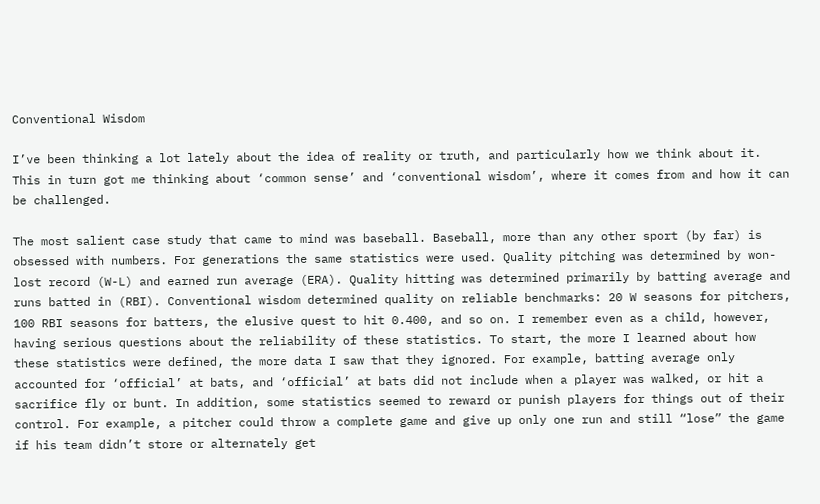Conventional Wisdom

I’ve been thinking a lot lately about the idea of reality or truth, and particularly how we think about it. This in turn got me thinking about ‘common sense’ and ‘conventional wisdom’, where it comes from and how it can be challenged.

The most salient case study that came to mind was baseball. Baseball, more than any other sport (by far) is obsessed with numbers. For generations the same statistics were used. Quality pitching was determined by won-lost record (W-L) and earned run average (ERA). Quality hitting was determined primarily by batting average and runs batted in (RBI). Conventional wisdom determined quality on reliable benchmarks: 20 W seasons for pitchers, 100 RBI seasons for batters, the elusive quest to hit 0.400, and so on. I remember even as a child, however, having serious questions about the reliability of these statistics. To start, the more I learned about how these statistics were defined, the more data I saw that they ignored. For example, batting average only accounted for ‘official’ at bats, and ‘official’ at bats did not include when a player was walked, or hit a sacrifice fly or bunt. In addition, some statistics seemed to reward or punish players for things out of their control. For example, a pitcher could throw a complete game and give up only one run and still “lose” the game if his team didn’t store or alternately get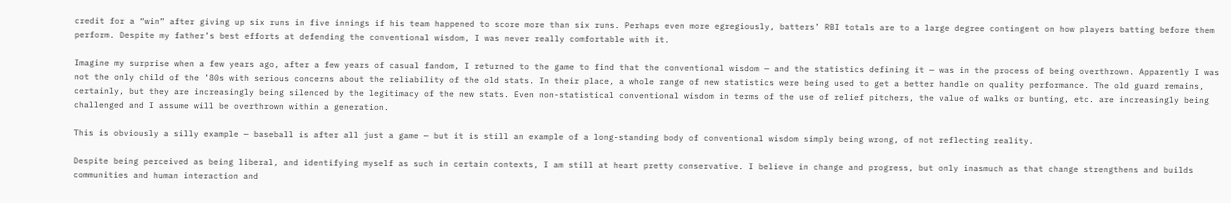credit for a “win” after giving up six runs in five innings if his team happened to score more than six runs. Perhaps even more egregiously, batters’ RBI totals are to a large degree contingent on how players batting before them perform. Despite my father’s best efforts at defending the conventional wisdom, I was never really comfortable with it.

Imagine my surprise when a few years ago, after a few years of casual fandom, I returned to the game to find that the conventional wisdom — and the statistics defining it — was in the process of being overthrown. Apparently I was not the only child of the ’80s with serious concerns about the reliability of the old stats. In their place, a whole range of new statistics were being used to get a better handle on quality performance. The old guard remains, certainly, but they are increasingly being silenced by the legitimacy of the new stats. Even non-statistical conventional wisdom in terms of the use of relief pitchers, the value of walks or bunting, etc. are increasingly being challenged and I assume will be overthrown within a generation.

This is obviously a silly example — baseball is after all just a game — but it is still an example of a long-standing body of conventional wisdom simply being wrong, of not reflecting reality.

Despite being perceived as being liberal, and identifying myself as such in certain contexts, I am still at heart pretty conservative. I believe in change and progress, but only inasmuch as that change strengthens and builds communities and human interaction and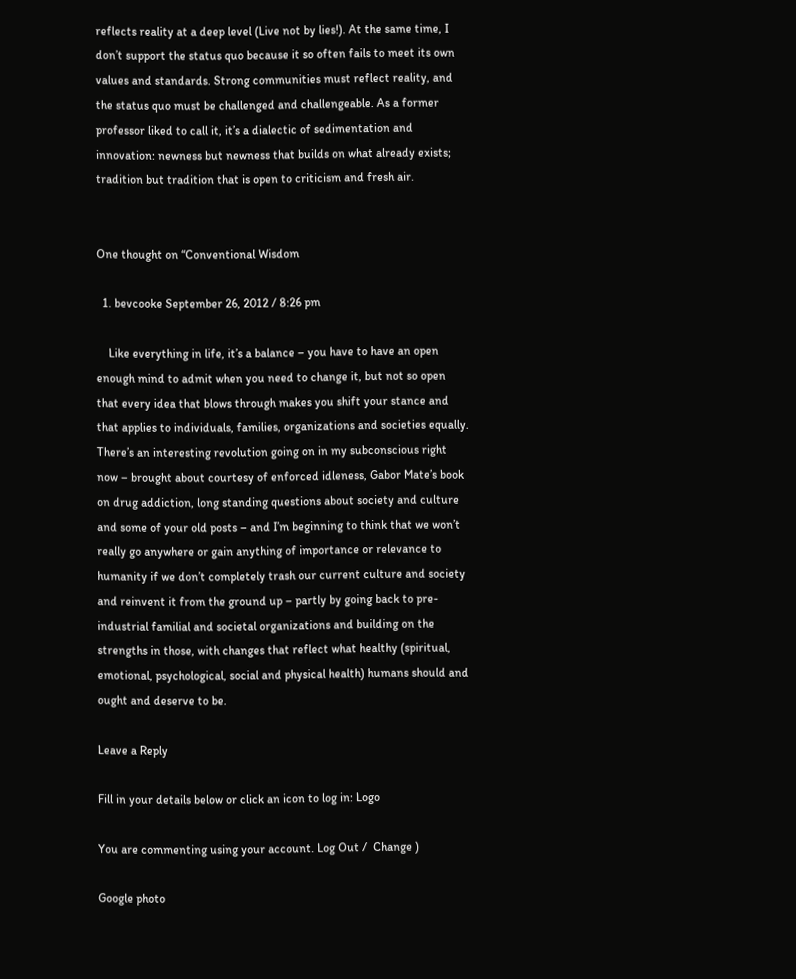reflects reality at a deep level (Live not by lies!). At the same time, I don’t support the status quo because it so often fails to meet its own values and standards. Strong communities must reflect reality, and the status quo must be challenged and challengeable. As a former professor liked to call it, it’s a dialectic of sedimentation and innovation: newness but newness that builds on what already exists; tradition but tradition that is open to criticism and fresh air.


One thought on “Conventional Wisdom

  1. bevcooke September 26, 2012 / 8:26 pm

    Like everything in life, it’s a balance – you have to have an open enough mind to admit when you need to change it, but not so open that every idea that blows through makes you shift your stance and that applies to individuals, families, organizations and societies equally. There’s an interesting revolution going on in my subconscious right now – brought about courtesy of enforced idleness, Gabor Mate’s book on drug addiction, long standing questions about society and culture and some of your old posts – and I’m beginning to think that we won’t really go anywhere or gain anything of importance or relevance to humanity if we don’t completely trash our current culture and society and reinvent it from the ground up – partly by going back to pre-industrial familial and societal organizations and building on the strengths in those, with changes that reflect what healthy (spiritual, emotional, psychological, social and physical health) humans should and ought and deserve to be.

Leave a Reply

Fill in your details below or click an icon to log in: Logo

You are commenting using your account. Log Out /  Change )

Google photo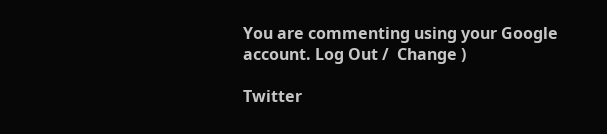You are commenting using your Google account. Log Out /  Change )

Twitter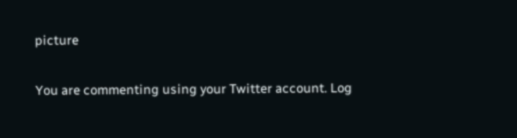picture

You are commenting using your Twitter account. Log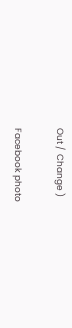Out /  Change )

Facebook photo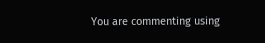You are commenting using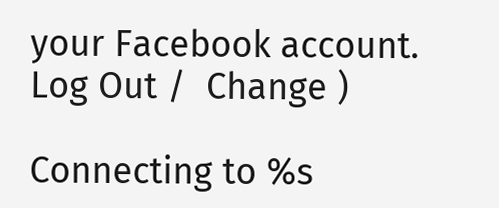your Facebook account. Log Out /  Change )

Connecting to %s